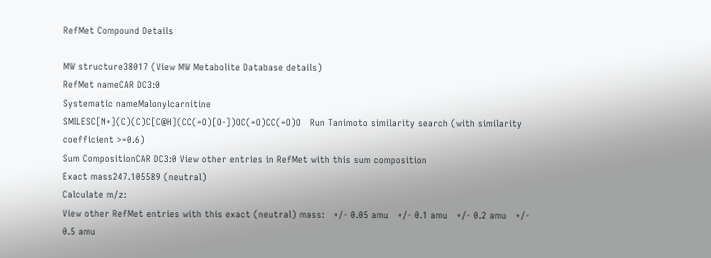RefMet Compound Details

MW structure38017 (View MW Metabolite Database details)
RefMet nameCAR DC3:0
Systematic nameMalonylcarnitine
SMILESC[N+](C)(C)C[C@H](CC(=O)[O-])OC(=O)CC(=O)O   Run Tanimoto similarity search (with similarity coefficient >=0.6)
Sum CompositionCAR DC3:0 View other entries in RefMet with this sum composition
Exact mass247.105589 (neutral)
Calculate m/z:
View other RefMet entries with this exact (neutral) mass:   +/- 0.05 amu   +/- 0.1 amu   +/- 0.2 amu   +/- 0.5 amu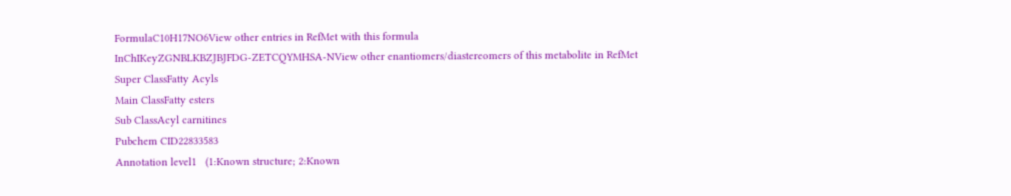FormulaC10H17NO6View other entries in RefMet with this formula
InChIKeyZGNBLKBZJBJFDG-ZETCQYMHSA-NView other enantiomers/diastereomers of this metabolite in RefMet
Super ClassFatty Acyls
Main ClassFatty esters
Sub ClassAcyl carnitines
Pubchem CID22833583
Annotation level1   (1:Known structure; 2:Known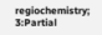regiochemistry; 3:Partial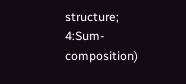structure; 4:Sum-composition)